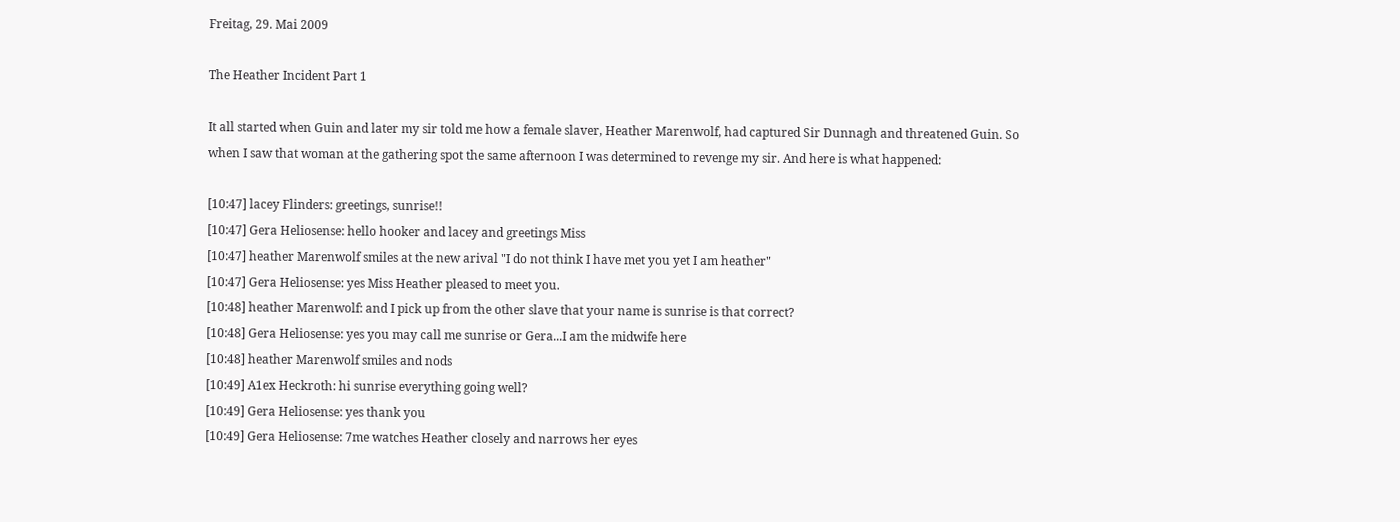Freitag, 29. Mai 2009

The Heather Incident Part 1

It all started when Guin and later my sir told me how a female slaver, Heather Marenwolf, had captured Sir Dunnagh and threatened Guin. So when I saw that woman at the gathering spot the same afternoon I was determined to revenge my sir. And here is what happened:

[10:47] lacey Flinders: greetings, sunrise!!
[10:47] Gera Heliosense: hello hooker and lacey and greetings Miss
[10:47] heather Marenwolf smiles at the new arival "I do not think I have met you yet I am heather"
[10:47] Gera Heliosense: yes Miss Heather pleased to meet you.
[10:48] heather Marenwolf: and I pick up from the other slave that your name is sunrise is that correct?
[10:48] Gera Heliosense: yes you may call me sunrise or Gera...I am the midwife here
[10:48] heather Marenwolf smiles and nods
[10:49] A1ex Heckroth: hi sunrise everything going well?
[10:49] Gera Heliosense: yes thank you
[10:49] Gera Heliosense: 7me watches Heather closely and narrows her eyes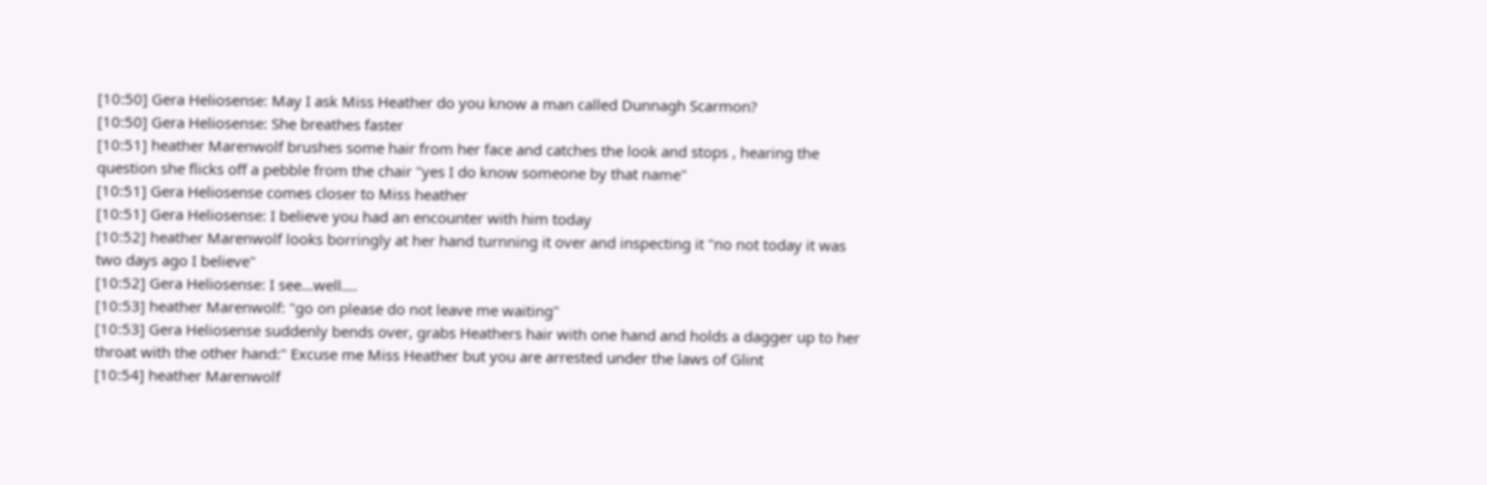[10:50] Gera Heliosense: May I ask Miss Heather do you know a man called Dunnagh Scarmon?
[10:50] Gera Heliosense: She breathes faster
[10:51] heather Marenwolf brushes some hair from her face and catches the look and stops , hearing the question she flicks off a pebble from the chair "yes I do know someone by that name"
[10:51] Gera Heliosense comes closer to Miss heather
[10:51] Gera Heliosense: I believe you had an encounter with him today
[10:52] heather Marenwolf looks borringly at her hand turnning it over and inspecting it "no not today it was two days ago I believe"
[10:52] Gera Heliosense: I see...well....
[10:53] heather Marenwolf: "go on please do not leave me waiting"
[10:53] Gera Heliosense suddenly bends over, grabs Heathers hair with one hand and holds a dagger up to her throat with the other hand:" Excuse me Miss Heather but you are arrested under the laws of Glint
[10:54] heather Marenwolf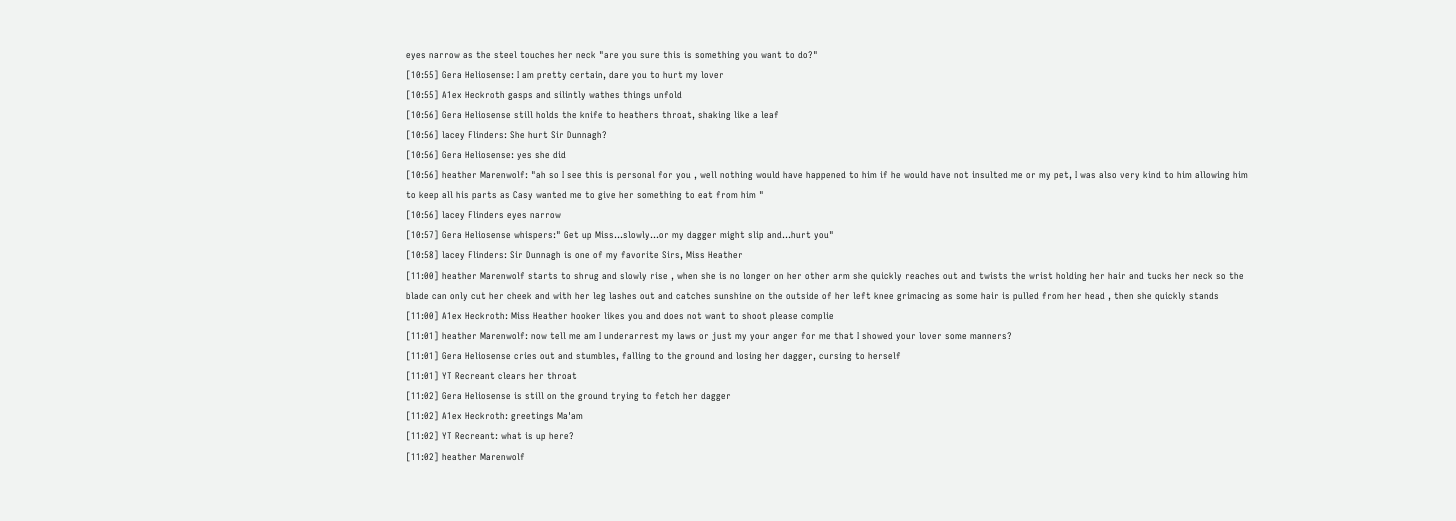eyes narrow as the steel touches her neck "are you sure this is something you want to do?"
[10:55] Gera Heliosense: I am pretty certain, dare you to hurt my lover
[10:55] A1ex Heckroth gasps and silintly wathes things unfold
[10:56] Gera Heliosense still holds the knife to heathers throat, shaking like a leaf
[10:56] lacey Flinders: She hurt Sir Dunnagh?
[10:56] Gera Heliosense: yes she did
[10:56] heather Marenwolf: "ah so I see this is personal for you , well nothing would have happened to him if he would have not insulted me or my pet, I was also very kind to him allowing him to keep all his parts as Casy wanted me to give her something to eat from him "
[10:56] lacey Flinders eyes narrow
[10:57] Gera Heliosense whispers:" Get up Miss...slowly...or my dagger might slip and...hurt you"
[10:58] lacey Flinders: Sir Dunnagh is one of my favorite Sirs, Miss Heather
[11:00] heather Marenwolf starts to shrug and slowly rise , when she is no longer on her other arm she quickly reaches out and twists the wrist holding her hair and tucks her neck so the blade can only cut her cheek and with her leg lashes out and catches sunshine on the outside of her left knee grimacing as some hair is pulled from her head , then she quickly stands
[11:00] A1ex Heckroth: Miss Heather hooker likes you and does not want to shoot please complie
[11:01] heather Marenwolf: now tell me am I underarrest my laws or just my your anger for me that I showed your lover some manners?
[11:01] Gera Heliosense cries out and stumbles, falling to the ground and losing her dagger, cursing to herself
[11:01] YT Recreant clears her throat
[11:02] Gera Heliosense is still on the ground trying to fetch her dagger
[11:02] A1ex Heckroth: greetings Ma'am
[11:02] YT Recreant: what is up here?
[11:02] heather Marenwolf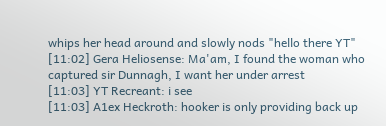whips her head around and slowly nods "hello there YT"
[11:02] Gera Heliosense: Ma'am, I found the woman who captured sir Dunnagh, I want her under arrest
[11:03] YT Recreant: i see
[11:03] A1ex Heckroth: hooker is only providing back up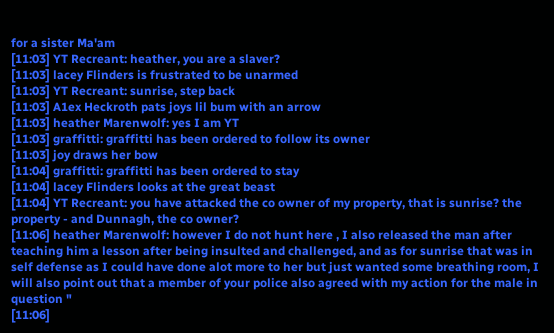for a sister Ma'am
[11:03] YT Recreant: heather, you are a slaver?
[11:03] lacey Flinders is frustrated to be unarmed
[11:03] YT Recreant: sunrise, step back
[11:03] A1ex Heckroth pats joys lil bum with an arrow
[11:03] heather Marenwolf: yes I am YT
[11:03] graffitti: graffitti has been ordered to follow its owner
[11:03] joy draws her bow
[11:04] graffitti: graffitti has been ordered to stay
[11:04] lacey Flinders looks at the great beast
[11:04] YT Recreant: you have attacked the co owner of my property, that is sunrise? the property - and Dunnagh, the co owner?
[11:06] heather Marenwolf: however I do not hunt here , I also released the man after teaching him a lesson after being insulted and challenged, and as for sunrise that was in self defense as I could have done alot more to her but just wanted some breathing room, I will also point out that a member of your police also agreed with my action for the male in question "
[11:06]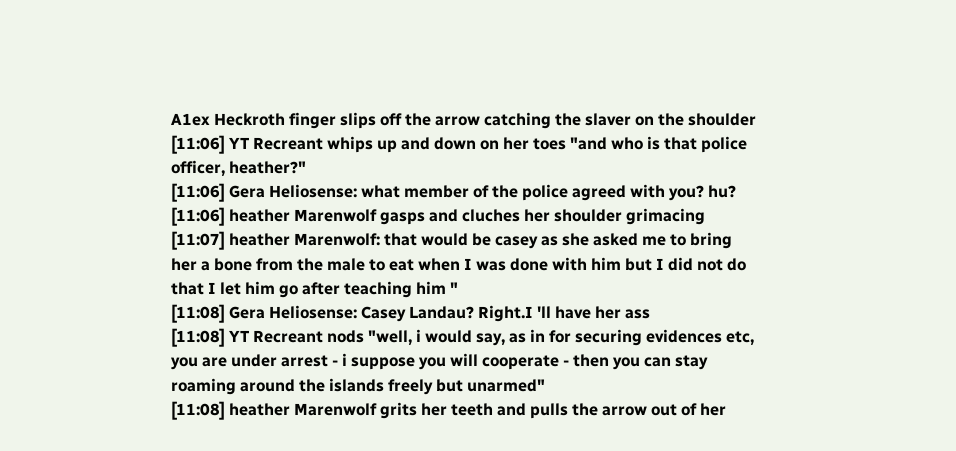A1ex Heckroth finger slips off the arrow catching the slaver on the shoulder
[11:06] YT Recreant whips up and down on her toes "and who is that police officer, heather?"
[11:06] Gera Heliosense: what member of the police agreed with you? hu?
[11:06] heather Marenwolf gasps and cluches her shoulder grimacing
[11:07] heather Marenwolf: that would be casey as she asked me to bring her a bone from the male to eat when I was done with him but I did not do that I let him go after teaching him "
[11:08] Gera Heliosense: Casey Landau? Right.I 'll have her ass
[11:08] YT Recreant nods "well, i would say, as in for securing evidences etc, you are under arrest - i suppose you will cooperate - then you can stay roaming around the islands freely but unarmed"
[11:08] heather Marenwolf grits her teeth and pulls the arrow out of her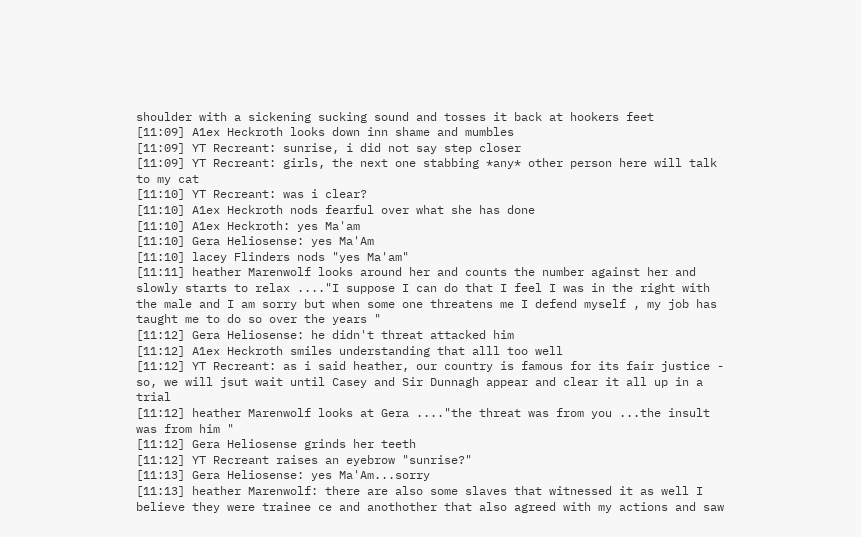shoulder with a sickening sucking sound and tosses it back at hookers feet
[11:09] A1ex Heckroth looks down inn shame and mumbles
[11:09] YT Recreant: sunrise, i did not say step closer
[11:09] YT Recreant: girls, the next one stabbing *any* other person here will talk to my cat
[11:10] YT Recreant: was i clear?
[11:10] A1ex Heckroth nods fearful over what she has done
[11:10] A1ex Heckroth: yes Ma'am
[11:10] Gera Heliosense: yes Ma'Am
[11:10] lacey Flinders nods "yes Ma'am"
[11:11] heather Marenwolf looks around her and counts the number against her and slowly starts to relax ...."I suppose I can do that I feel I was in the right with the male and I am sorry but when some one threatens me I defend myself , my job has taught me to do so over the years "
[11:12] Gera Heliosense: he didn't threat attacked him
[11:12] A1ex Heckroth smiles understanding that alll too well
[11:12] YT Recreant: as i said heather, our country is famous for its fair justice - so, we will jsut wait until Casey and Sir Dunnagh appear and clear it all up in a trial
[11:12] heather Marenwolf looks at Gera ...."the threat was from you ...the insult was from him "
[11:12] Gera Heliosense grinds her teeth
[11:12] YT Recreant raises an eyebrow "sunrise?"
[11:13] Gera Heliosense: yes Ma'Am...sorry
[11:13] heather Marenwolf: there are also some slaves that witnessed it as well I believe they were trainee ce and anothother that also agreed with my actions and saw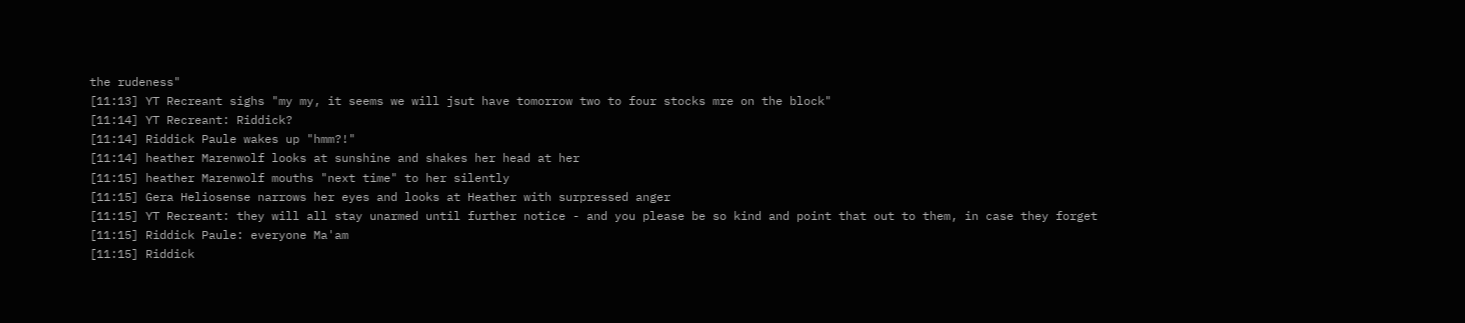the rudeness"
[11:13] YT Recreant sighs "my my, it seems we will jsut have tomorrow two to four stocks mre on the block"
[11:14] YT Recreant: Riddick?
[11:14] Riddick Paule wakes up "hmm?!"
[11:14] heather Marenwolf looks at sunshine and shakes her head at her
[11:15] heather Marenwolf mouths "next time" to her silently
[11:15] Gera Heliosense narrows her eyes and looks at Heather with surpressed anger
[11:15] YT Recreant: they will all stay unarmed until further notice - and you please be so kind and point that out to them, in case they forget
[11:15] Riddick Paule: everyone Ma'am
[11:15] Riddick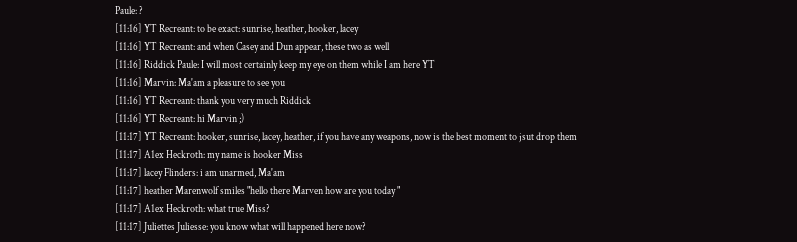Paule: ?
[11:16] YT Recreant: to be exact: sunrise, heather, hooker, lacey
[11:16] YT Recreant: and when Casey and Dun appear, these two as well
[11:16] Riddick Paule: I will most certainly keep my eye on them while I am here YT
[11:16] Marvin: Ma'am a pleasure to see you
[11:16] YT Recreant: thank you very much Riddick
[11:16] YT Recreant: hi Marvin ;)
[11:17] YT Recreant: hooker, sunrise, lacey, heather, if you have any weapons, now is the best moment to jsut drop them
[11:17] A1ex Heckroth: my name is hooker Miss
[11:17] lacey Flinders: i am unarmed, Ma'am
[11:17] heather Marenwolf smiles "hello there Marven how are you today "
[11:17] A1ex Heckroth: what true Miss?
[11:17] Juliettes Juliesse: you know what will happened here now?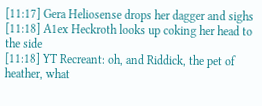[11:17] Gera Heliosense drops her dagger and sighs
[11:18] A1ex Heckroth looks up coking her head to the side
[11:18] YT Recreant: oh, and Riddick, the pet of heather, what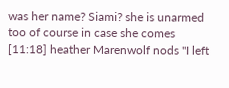was her name? Siami? she is unarmed too of course in case she comes
[11:18] heather Marenwolf nods "I left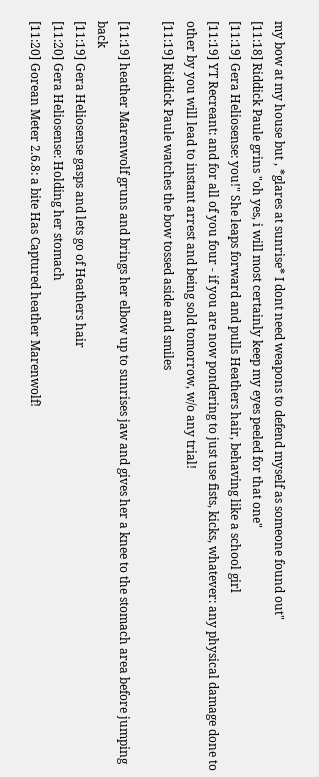my bow at my house but , *glares at sunrise* I dont need weapons to defend myself as someone found out"
[11:18] Riddick Paule grins "oh yes, i will most certainly keep my eyes peeled for that one"
[11:19] Gera Heliosense: you!" She leaps forward and pulls Heathers hair, behaving like a school girl
[11:19] YT Recreant: and for all of you four - if you are now pondering to just use fists, kicks, whatever: any physical damage done to other by you will lead to instant arrest and being sold tomorrow, w/o any trial!
[11:19] Riddick Paule watches the bow tossed aside and smiles

[11:19] heather Marenwolf gruns and brings her elbow up to sunrises jaw and gives her a knee to the stomach area before jumping back
[11:19] Gera Heliosense gasps and lets go of Heathers hair
[11:20] Gera Heliosense: Holding her stomach
[11:20] Gorean Meter 2.6.8: a bite Has Captured heather Marenwolf!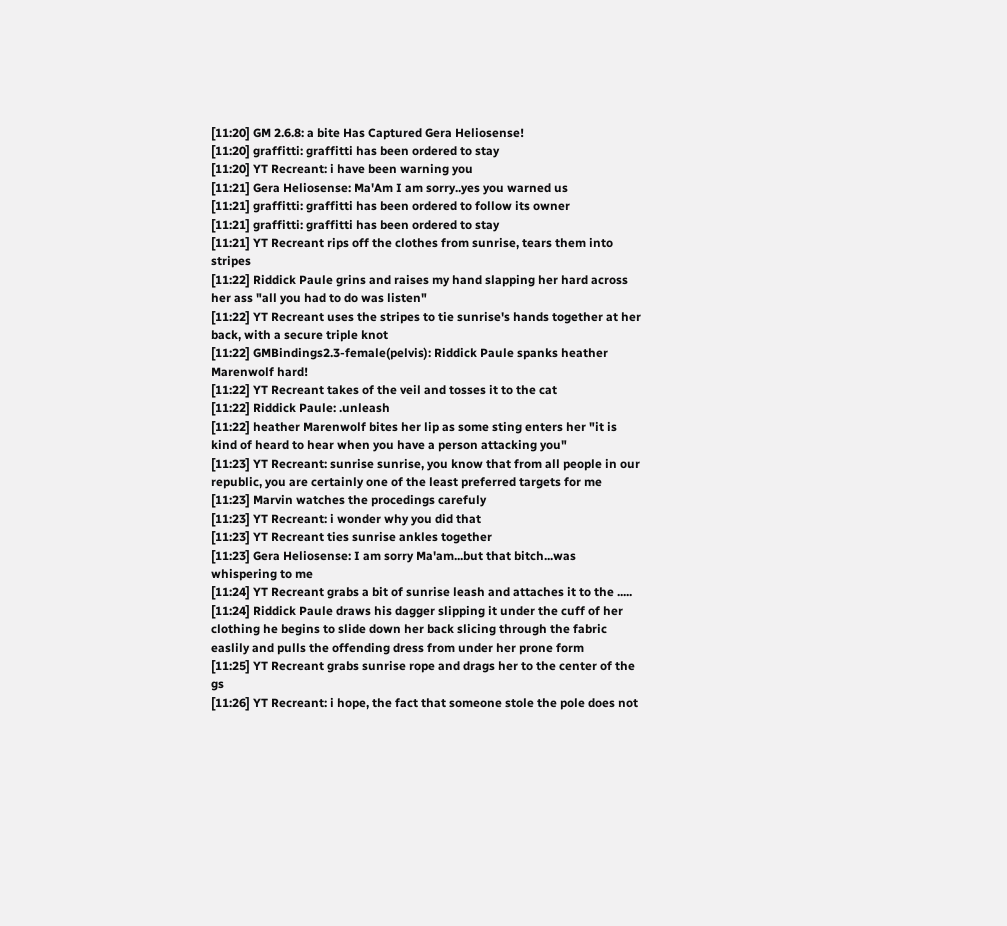[11:20] GM 2.6.8: a bite Has Captured Gera Heliosense!
[11:20] graffitti: graffitti has been ordered to stay
[11:20] YT Recreant: i have been warning you
[11:21] Gera Heliosense: Ma'Am I am sorry..yes you warned us
[11:21] graffitti: graffitti has been ordered to follow its owner
[11:21] graffitti: graffitti has been ordered to stay
[11:21] YT Recreant rips off the clothes from sunrise, tears them into stripes
[11:22] Riddick Paule grins and raises my hand slapping her hard across her ass "all you had to do was listen"
[11:22] YT Recreant uses the stripes to tie sunrise's hands together at her back, with a secure triple knot
[11:22] GMBindings2.3-female(pelvis): Riddick Paule spanks heather Marenwolf hard!
[11:22] YT Recreant takes of the veil and tosses it to the cat
[11:22] Riddick Paule: .unleash
[11:22] heather Marenwolf bites her lip as some sting enters her "it is kind of heard to hear when you have a person attacking you"
[11:23] YT Recreant: sunrise sunrise, you know that from all people in our republic, you are certainly one of the least preferred targets for me
[11:23] Marvin watches the procedings carefuly
[11:23] YT Recreant: i wonder why you did that
[11:23] YT Recreant ties sunrise ankles together
[11:23] Gera Heliosense: I am sorry Ma'am...but that bitch...was whispering to me
[11:24] YT Recreant grabs a bit of sunrise leash and attaches it to the .....
[11:24] Riddick Paule draws his dagger slipping it under the cuff of her clothing he begins to slide down her back slicing through the fabric easlily and pulls the offending dress from under her prone form
[11:25] YT Recreant grabs sunrise rope and drags her to the center of the gs
[11:26] YT Recreant: i hope, the fact that someone stole the pole does not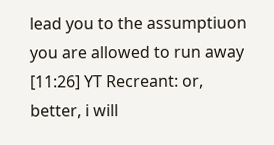lead you to the assumptiuon you are allowed to run away
[11:26] YT Recreant: or, better, i will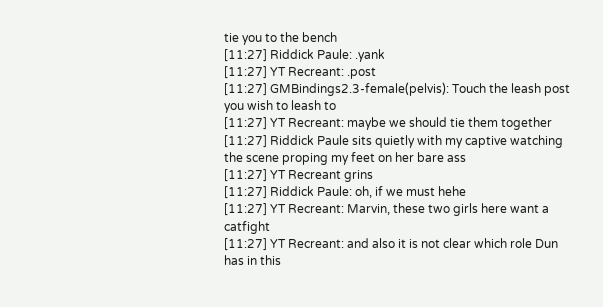tie you to the bench
[11:27] Riddick Paule: .yank
[11:27] YT Recreant: .post
[11:27] GMBindings2.3-female(pelvis): Touch the leash post you wish to leash to
[11:27] YT Recreant: maybe we should tie them together
[11:27] Riddick Paule sits quietly with my captive watching the scene proping my feet on her bare ass
[11:27] YT Recreant grins
[11:27] Riddick Paule: oh, if we must hehe
[11:27] YT Recreant: Marvin, these two girls here want a catfight
[11:27] YT Recreant: and also it is not clear which role Dun has in this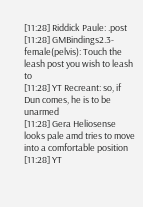[11:28] Riddick Paule: .post
[11:28] GMBindings2.3-female(pelvis): Touch the leash post you wish to leash to
[11:28] YT Recreant: so, if Dun comes, he is to be unarmed
[11:28] Gera Heliosense looks pale amd tries to move into a comfortable position
[11:28] YT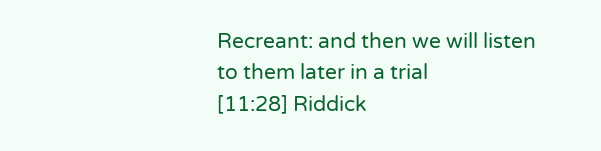Recreant: and then we will listen to them later in a trial
[11:28] Riddick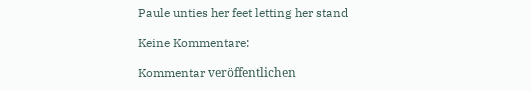Paule unties her feet letting her stand

Keine Kommentare:

Kommentar veröffentlichen